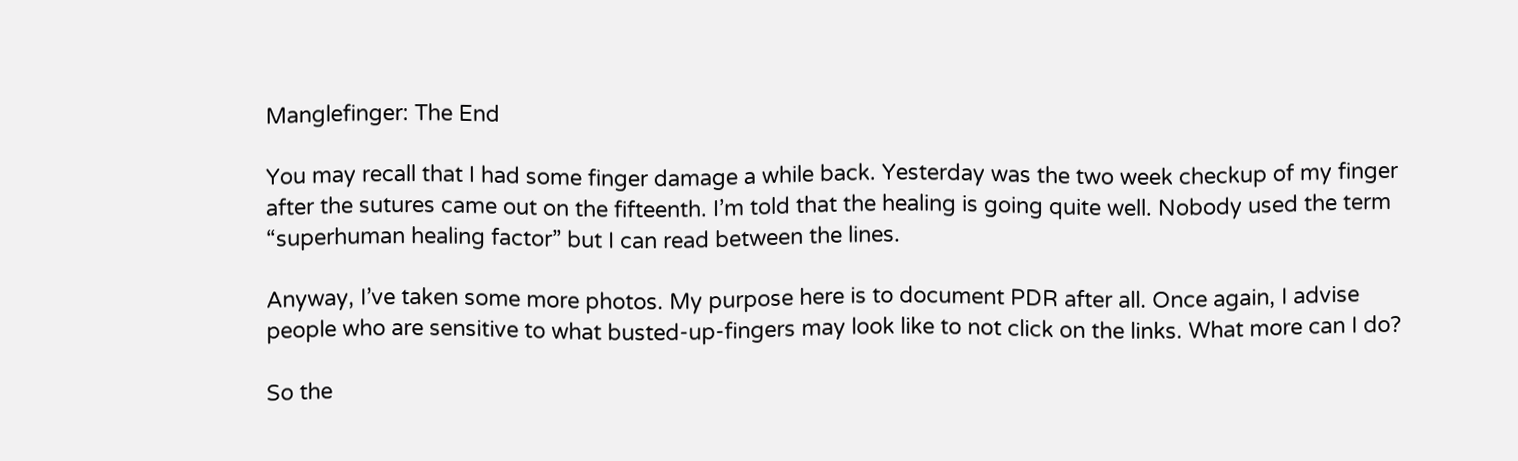Manglefinger: The End

You may recall that I had some finger damage a while back. Yesterday was the two week checkup of my finger after the sutures came out on the fifteenth. I’m told that the healing is going quite well. Nobody used the term “superhuman healing factor” but I can read between the lines.

Anyway, I’ve taken some more photos. My purpose here is to document PDR after all. Once again, I advise people who are sensitive to what busted-up-fingers may look like to not click on the links. What more can I do?

So the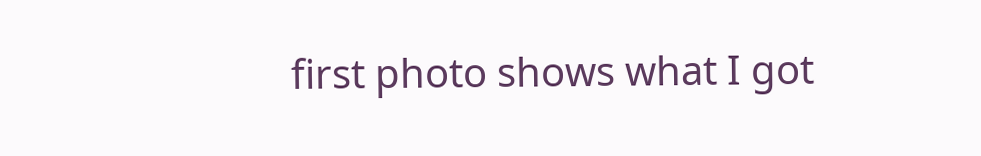first photo shows what I got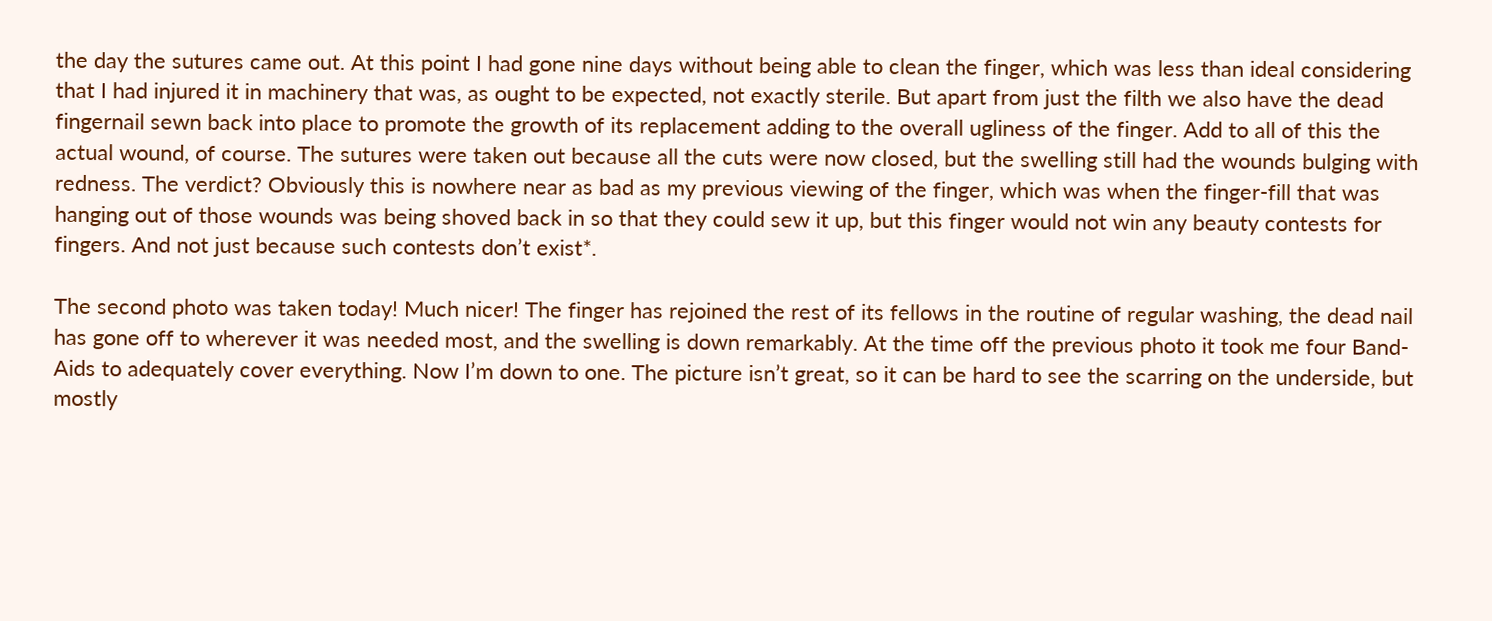the day the sutures came out. At this point I had gone nine days without being able to clean the finger, which was less than ideal considering that I had injured it in machinery that was, as ought to be expected, not exactly sterile. But apart from just the filth we also have the dead fingernail sewn back into place to promote the growth of its replacement adding to the overall ugliness of the finger. Add to all of this the actual wound, of course. The sutures were taken out because all the cuts were now closed, but the swelling still had the wounds bulging with redness. The verdict? Obviously this is nowhere near as bad as my previous viewing of the finger, which was when the finger-fill that was hanging out of those wounds was being shoved back in so that they could sew it up, but this finger would not win any beauty contests for fingers. And not just because such contests don’t exist*.

The second photo was taken today! Much nicer! The finger has rejoined the rest of its fellows in the routine of regular washing, the dead nail has gone off to wherever it was needed most, and the swelling is down remarkably. At the time off the previous photo it took me four Band-Aids to adequately cover everything. Now I’m down to one. The picture isn’t great, so it can be hard to see the scarring on the underside, but mostly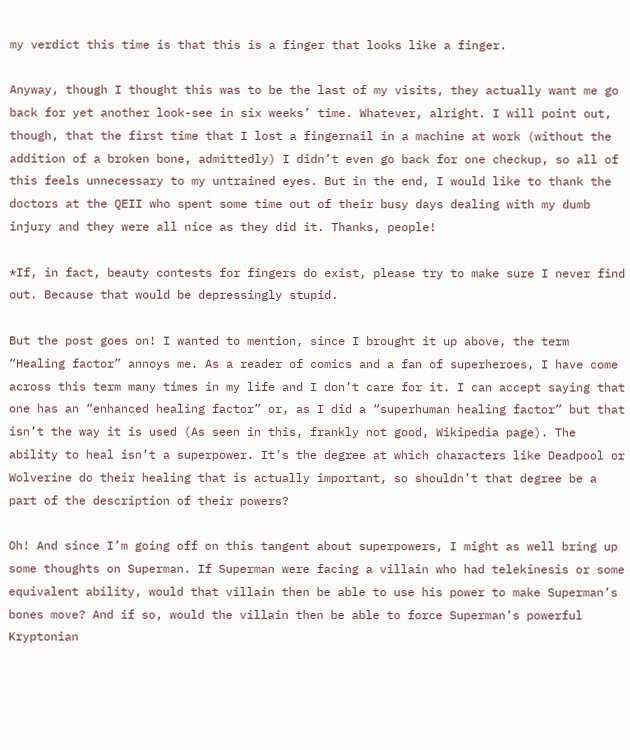my verdict this time is that this is a finger that looks like a finger.

Anyway, though I thought this was to be the last of my visits, they actually want me go back for yet another look-see in six weeks’ time. Whatever, alright. I will point out, though, that the first time that I lost a fingernail in a machine at work (without the addition of a broken bone, admittedly) I didn’t even go back for one checkup, so all of this feels unnecessary to my untrained eyes. But in the end, I would like to thank the doctors at the QEII who spent some time out of their busy days dealing with my dumb injury and they were all nice as they did it. Thanks, people!

*If, in fact, beauty contests for fingers do exist, please try to make sure I never find out. Because that would be depressingly stupid.

But the post goes on! I wanted to mention, since I brought it up above, the term “Healing factor” annoys me. As a reader of comics and a fan of superheroes, I have come across this term many times in my life and I don’t care for it. I can accept saying that one has an “enhanced healing factor” or, as I did a “superhuman healing factor” but that isn’t the way it is used (As seen in this, frankly not good, Wikipedia page). The ability to heal isn’t a superpower. It’s the degree at which characters like Deadpool or Wolverine do their healing that is actually important, so shouldn’t that degree be a part of the description of their powers?

Oh! And since I’m going off on this tangent about superpowers, I might as well bring up some thoughts on Superman. If Superman were facing a villain who had telekinesis or some equivalent ability, would that villain then be able to use his power to make Superman’s bones move? And if so, would the villain then be able to force Superman’s powerful Kryptonian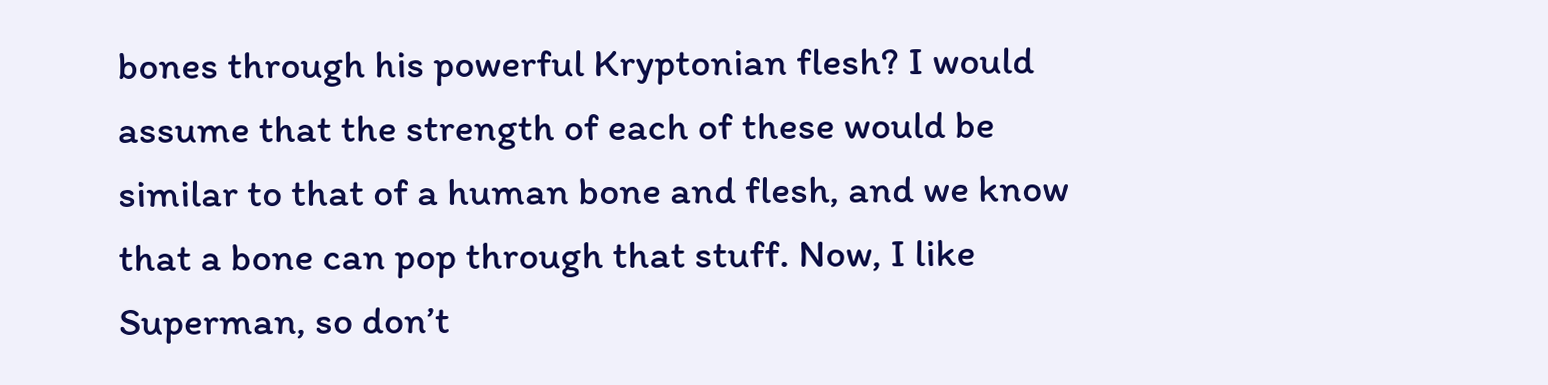bones through his powerful Kryptonian flesh? I would assume that the strength of each of these would be similar to that of a human bone and flesh, and we know that a bone can pop through that stuff. Now, I like Superman, so don’t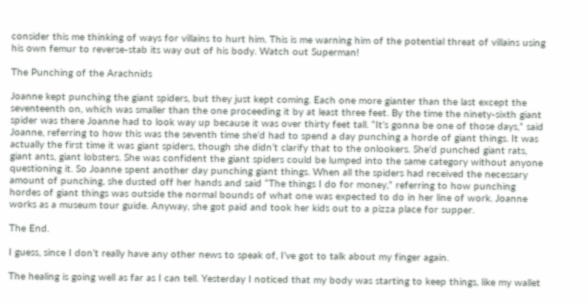consider this me thinking of ways for villains to hurt him. This is me warning him of the potential threat of villains using his own femur to reverse-stab its way out of his body. Watch out Superman!

The Punching of the Arachnids

Joanne kept punching the giant spiders, but they just kept coming. Each one more gianter than the last except the seventeenth on, which was smaller than the one proceeding it by at least three feet. By the time the ninety-sixth giant spider was there Joanne had to look way up because it was over thirty feet tall. “It’s gonna be one of those days,” said Joanne, referring to how this was the seventh time she’d had to spend a day punching a horde of giant things. It was actually the first time it was giant spiders, though she didn’t clarify that to the onlookers. She’d punched giant rats, giant ants, giant lobsters. She was confident the giant spiders could be lumped into the same category without anyone questioning it. So Joanne spent another day punching giant things. When all the spiders had received the necessary amount of punching, she dusted off her hands and said “The things I do for money,” referring to how punching hordes of giant things was outside the normal bounds of what one was expected to do in her line of work. Joanne works as a museum tour guide. Anyway, she got paid and took her kids out to a pizza place for supper.

The End.

I guess, since I don’t really have any other news to speak of, I’ve got to talk about my finger again.

The healing is going well as far as I can tell. Yesterday I noticed that my body was starting to keep things, like my wallet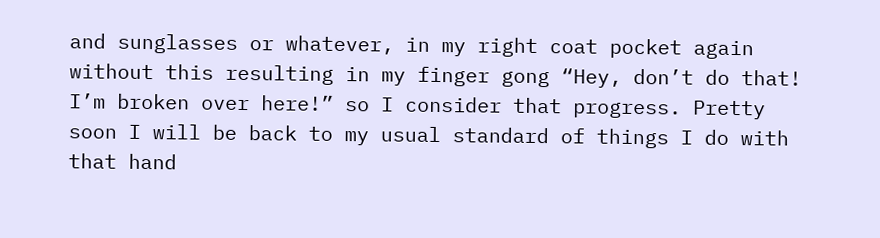and sunglasses or whatever, in my right coat pocket again without this resulting in my finger gong “Hey, don’t do that! I’m broken over here!” so I consider that progress. Pretty soon I will be back to my usual standard of things I do with that hand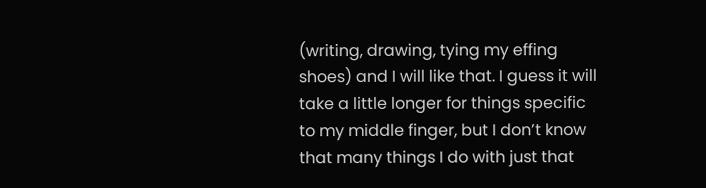(writing, drawing, tying my effing shoes) and I will like that. I guess it will take a little longer for things specific to my middle finger, but I don’t know that many things I do with just that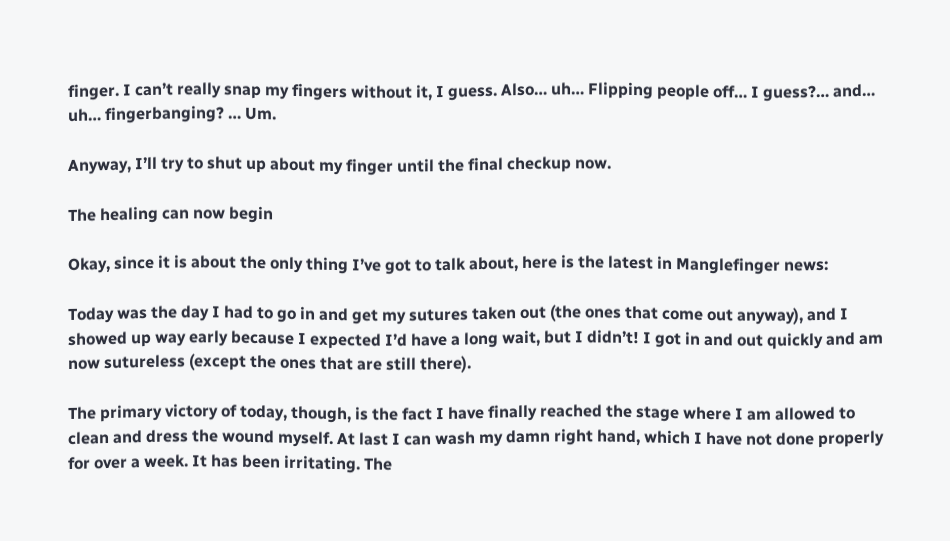finger. I can’t really snap my fingers without it, I guess. Also… uh… Flipping people off… I guess?… and… uh… fingerbanging? … Um.

Anyway, I’ll try to shut up about my finger until the final checkup now.

The healing can now begin

Okay, since it is about the only thing I’ve got to talk about, here is the latest in Manglefinger news:

Today was the day I had to go in and get my sutures taken out (the ones that come out anyway), and I showed up way early because I expected I’d have a long wait, but I didn’t! I got in and out quickly and am now sutureless (except the ones that are still there).

The primary victory of today, though, is the fact I have finally reached the stage where I am allowed to clean and dress the wound myself. At last I can wash my damn right hand, which I have not done properly for over a week. It has been irritating. The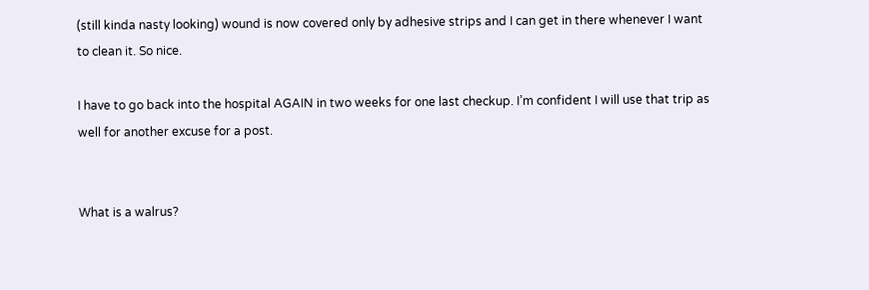(still kinda nasty looking) wound is now covered only by adhesive strips and I can get in there whenever I want to clean it. So nice.

I have to go back into the hospital AGAIN in two weeks for one last checkup. I’m confident I will use that trip as well for another excuse for a post.


What is a walrus?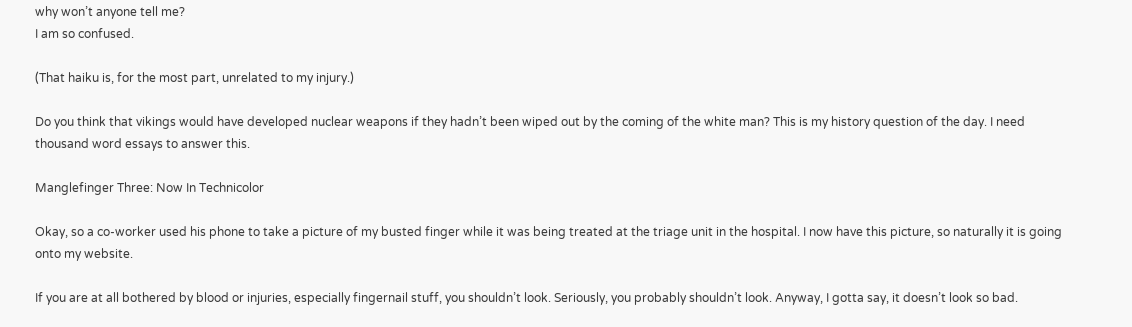why won’t anyone tell me?
I am so confused.

(That haiku is, for the most part, unrelated to my injury.)

Do you think that vikings would have developed nuclear weapons if they hadn’t been wiped out by the coming of the white man? This is my history question of the day. I need thousand word essays to answer this.

Manglefinger Three: Now In Technicolor

Okay, so a co-worker used his phone to take a picture of my busted finger while it was being treated at the triage unit in the hospital. I now have this picture, so naturally it is going onto my website.

If you are at all bothered by blood or injuries, especially fingernail stuff, you shouldn’t look. Seriously, you probably shouldn’t look. Anyway, I gotta say, it doesn’t look so bad.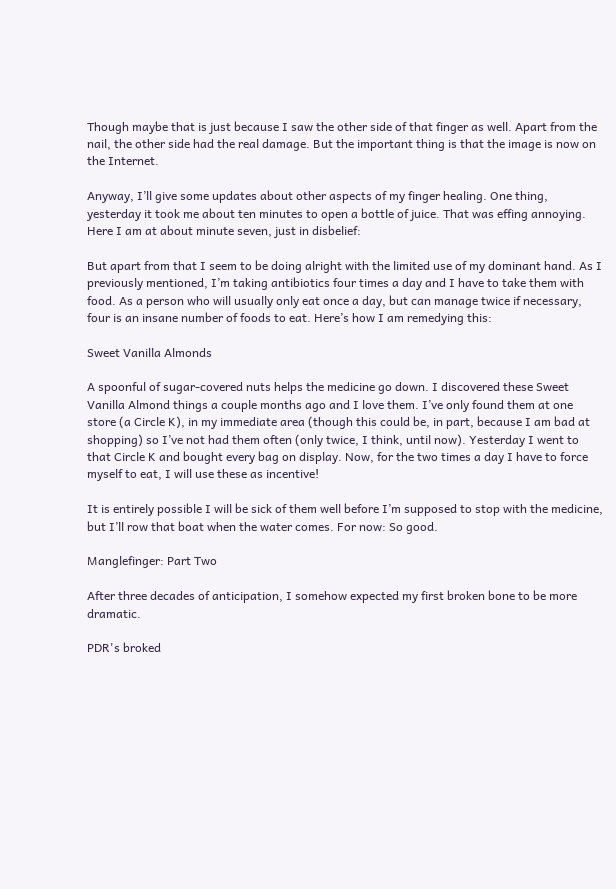Though maybe that is just because I saw the other side of that finger as well. Apart from the nail, the other side had the real damage. But the important thing is that the image is now on the Internet.

Anyway, I’ll give some updates about other aspects of my finger healing. One thing, yesterday it took me about ten minutes to open a bottle of juice. That was effing annoying. Here I am at about minute seven, just in disbelief:

But apart from that I seem to be doing alright with the limited use of my dominant hand. As I previously mentioned, I’m taking antibiotics four times a day and I have to take them with food. As a person who will usually only eat once a day, but can manage twice if necessary, four is an insane number of foods to eat. Here’s how I am remedying this:

Sweet Vanilla Almonds

A spoonful of sugar-covered nuts helps the medicine go down. I discovered these Sweet Vanilla Almond things a couple months ago and I love them. I’ve only found them at one store (a Circle K), in my immediate area (though this could be, in part, because I am bad at shopping) so I’ve not had them often (only twice, I think, until now). Yesterday I went to that Circle K and bought every bag on display. Now, for the two times a day I have to force myself to eat, I will use these as incentive!

It is entirely possible I will be sick of them well before I’m supposed to stop with the medicine, but I’ll row that boat when the water comes. For now: So good.

Manglefinger: Part Two

After three decades of anticipation, I somehow expected my first broken bone to be more dramatic.

PDR's broked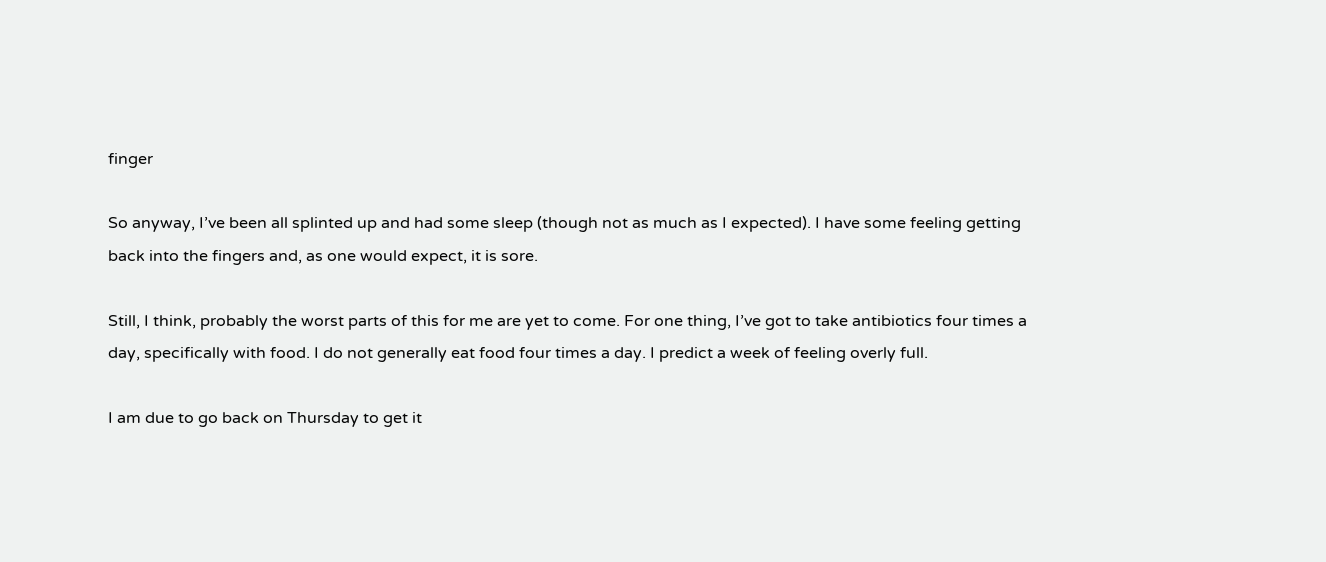finger

So anyway, I’ve been all splinted up and had some sleep (though not as much as I expected). I have some feeling getting back into the fingers and, as one would expect, it is sore.

Still, I think, probably the worst parts of this for me are yet to come. For one thing, I’ve got to take antibiotics four times a day, specifically with food. I do not generally eat food four times a day. I predict a week of feeling overly full.

I am due to go back on Thursday to get it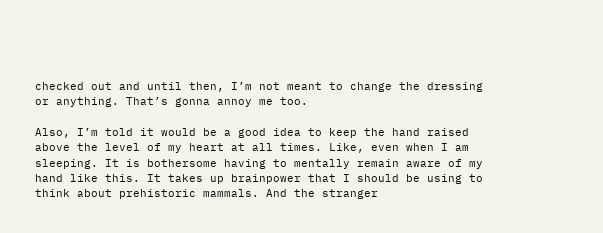checked out and until then, I’m not meant to change the dressing or anything. That’s gonna annoy me too.

Also, I’m told it would be a good idea to keep the hand raised above the level of my heart at all times. Like, even when I am sleeping. It is bothersome having to mentally remain aware of my hand like this. It takes up brainpower that I should be using to think about prehistoric mammals. And the stranger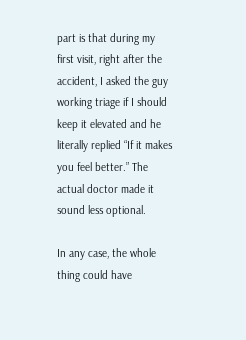part is that during my first visit, right after the accident, I asked the guy working triage if I should keep it elevated and he literally replied “If it makes you feel better.” The actual doctor made it sound less optional.

In any case, the whole thing could have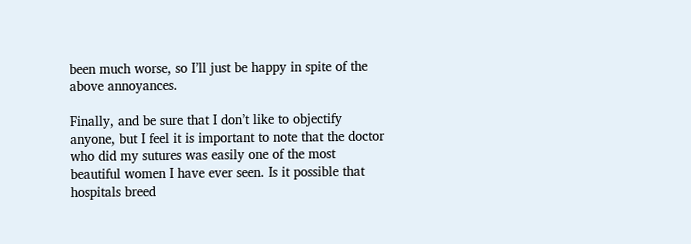been much worse, so I’ll just be happy in spite of the above annoyances.

Finally, and be sure that I don’t like to objectify anyone, but I feel it is important to note that the doctor who did my sutures was easily one of the most beautiful women I have ever seen. Is it possible that hospitals breed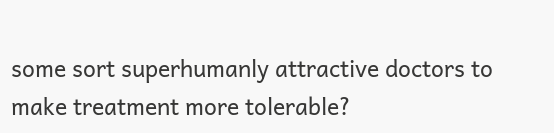some sort superhumanly attractive doctors to make treatment more tolerable?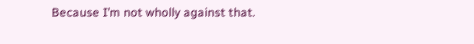Because I’m not wholly against that.